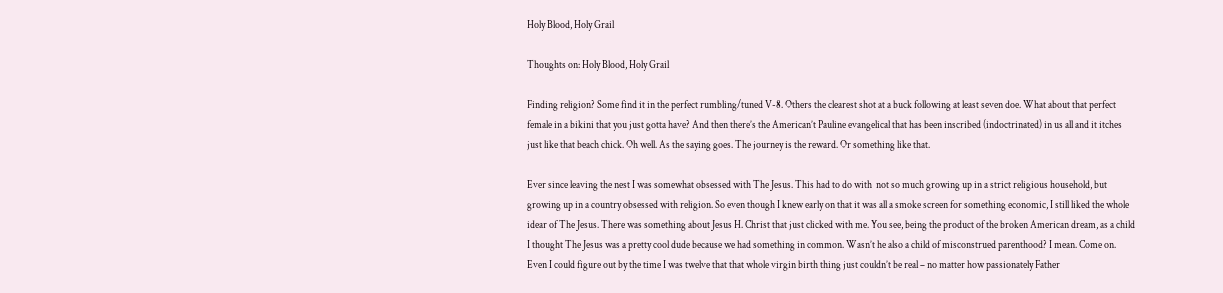Holy Blood, Holy Grail

Thoughts on: Holy Blood, Holy Grail

Finding religion? Some find it in the perfect rumbling/tuned V-8. Others the clearest shot at a buck following at least seven doe. What about that perfect female in a bikini that you just gotta have? And then there’s the American’t Pauline evangelical that has been inscribed (indoctrinated) in us all and it itches just like that beach chick. Oh well. As the saying goes. The journey is the reward. Or something like that.

Ever since leaving the nest I was somewhat obsessed with The Jesus. This had to do with  not so much growing up in a strict religious household, but growing up in a country obsessed with religion. So even though I knew early on that it was all a smoke screen for something economic, I still liked the whole idear of The Jesus. There was something about Jesus H. Christ that just clicked with me. You see, being the product of the broken American dream, as a child I thought The Jesus was a pretty cool dude because we had something in common. Wasn’t he also a child of misconstrued parenthood? I mean. Come on. Even I could figure out by the time I was twelve that that whole virgin birth thing just couldn’t be real – no matter how passionately Father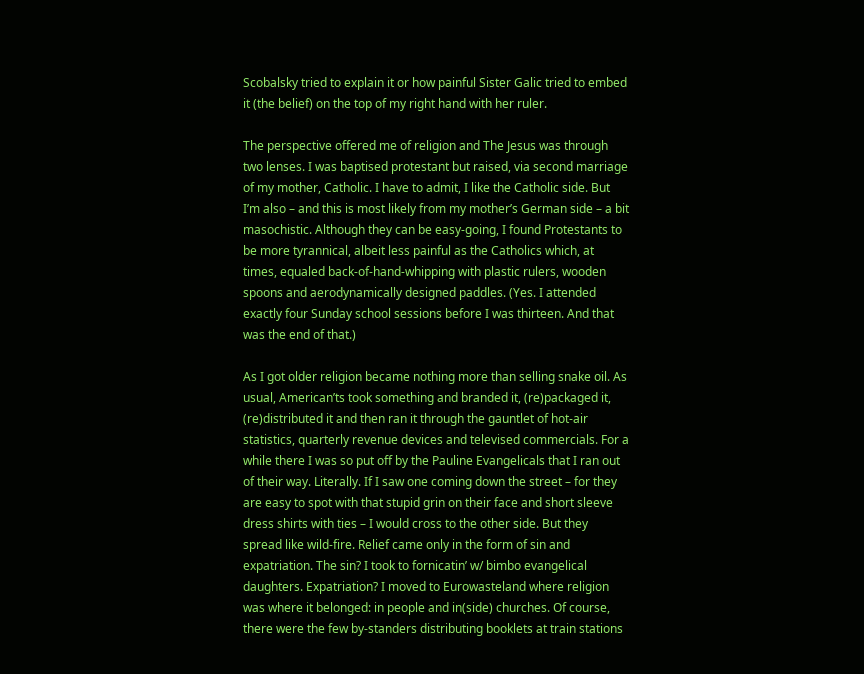Scobalsky tried to explain it or how painful Sister Galic tried to embed it (the belief) on the top of my right hand with her ruler.

The perspective offered me of religion and The Jesus was through two lenses. I was baptised protestant but raised, via second marriage of my mother, Catholic. I have to admit, I like the Catholic side. But I’m also – and this is most likely from my mother’s German side – a bit masochistic. Although they can be easy-going, I found Protestants to be more tyrannical, albeit less painful as the Catholics which, at times, equaled back-of-hand-whipping with plastic rulers, wooden spoons and aerodynamically designed paddles. (Yes. I attended exactly four Sunday school sessions before I was thirteen. And that was the end of that.)

As I got older religion became nothing more than selling snake oil. As usual, American’ts took something and branded it, (re)packaged it, (re)distributed it and then ran it through the gauntlet of hot-air statistics, quarterly revenue devices and televised commercials. For a while there I was so put off by the Pauline Evangelicals that I ran out of their way. Literally. If I saw one coming down the street – for they are easy to spot with that stupid grin on their face and short sleeve dress shirts with ties – I would cross to the other side. But they spread like wild-fire. Relief came only in the form of sin and expatriation. The sin? I took to fornicatin’ w/ bimbo evangelical daughters. Expatriation? I moved to Eurowasteland where religion was where it belonged: in people and in(side) churches. Of course, there were the few by-standers distributing booklets at train stations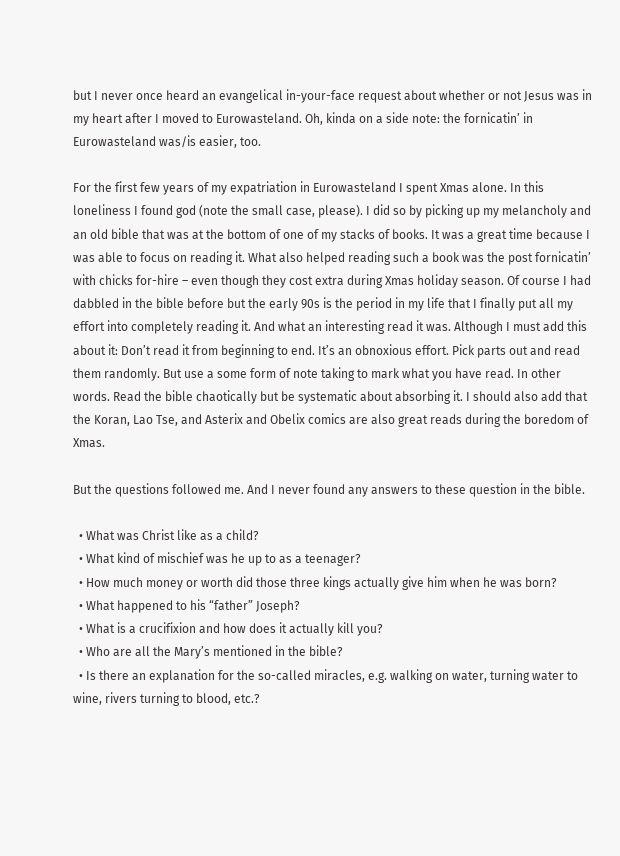but I never once heard an evangelical in-your-face request about whether or not Jesus was in my heart after I moved to Eurowasteland. Oh, kinda on a side note: the fornicatin’ in Eurowasteland was/is easier, too.

For the first few years of my expatriation in Eurowasteland I spent Xmas alone. In this loneliness I found god (note the small case, please). I did so by picking up my melancholy and an old bible that was at the bottom of one of my stacks of books. It was a great time because I was able to focus on reading it. What also helped reading such a book was the post fornicatin’ with chicks for-hire – even though they cost extra during Xmas holiday season. Of course I had dabbled in the bible before but the early 90s is the period in my life that I finally put all my effort into completely reading it. And what an interesting read it was. Although I must add this about it: Don’t read it from beginning to end. It’s an obnoxious effort. Pick parts out and read them randomly. But use a some form of note taking to mark what you have read. In other words. Read the bible chaotically but be systematic about absorbing it. I should also add that the Koran, Lao Tse, and Asterix and Obelix comics are also great reads during the boredom of Xmas.

But the questions followed me. And I never found any answers to these question in the bible.

  • What was Christ like as a child?
  • What kind of mischief was he up to as a teenager?
  • How much money or worth did those three kings actually give him when he was born?
  • What happened to his “father” Joseph?
  • What is a crucifixion and how does it actually kill you?
  • Who are all the Mary’s mentioned in the bible?
  • Is there an explanation for the so-called miracles, e.g. walking on water, turning water to wine, rivers turning to blood, etc.?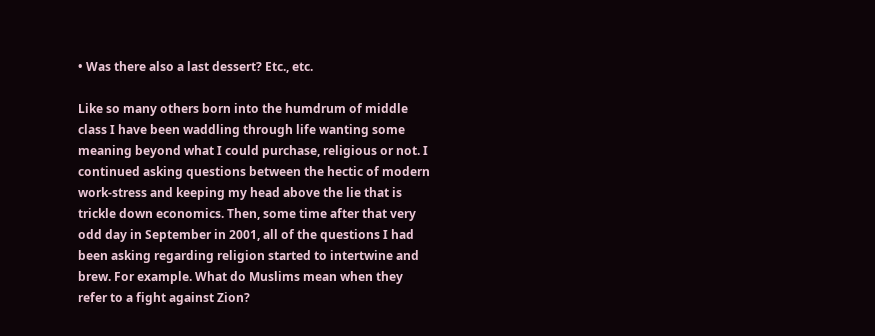• Was there also a last dessert? Etc., etc.

Like so many others born into the humdrum of middle class I have been waddling through life wanting some meaning beyond what I could purchase, religious or not. I continued asking questions between the hectic of modern work-stress and keeping my head above the lie that is trickle down economics. Then, some time after that very odd day in September in 2001, all of the questions I had been asking regarding religion started to intertwine and brew. For example. What do Muslims mean when they refer to a fight against Zion?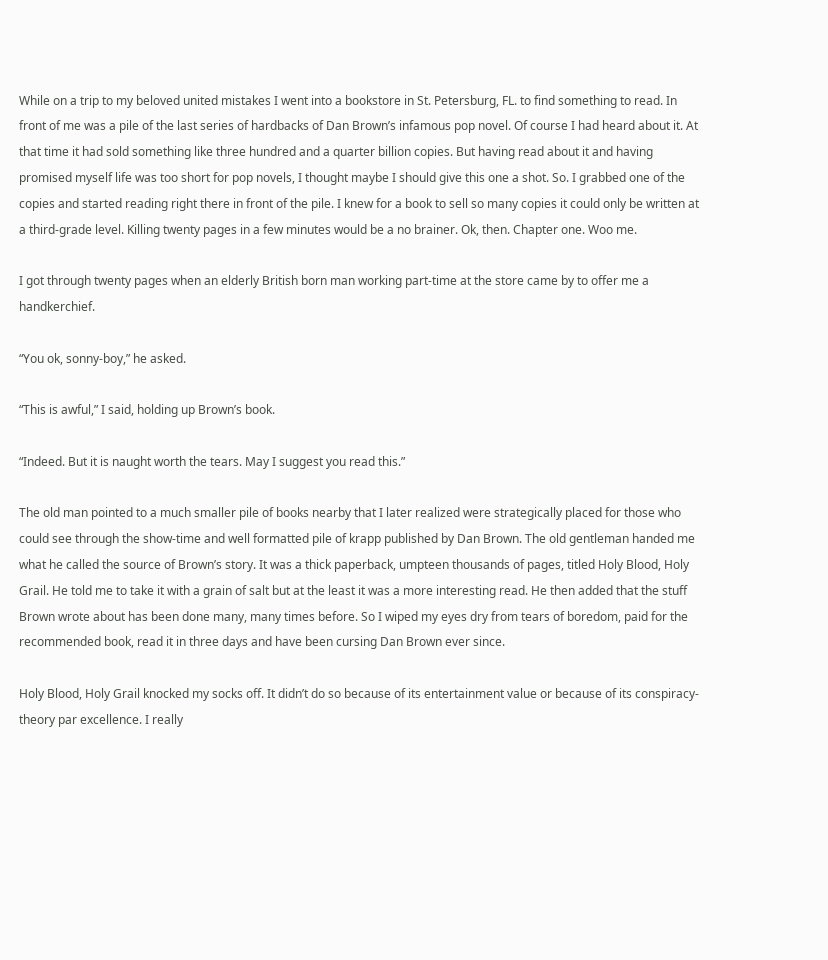While on a trip to my beloved united mistakes I went into a bookstore in St. Petersburg, FL. to find something to read. In front of me was a pile of the last series of hardbacks of Dan Brown’s infamous pop novel. Of course I had heard about it. At that time it had sold something like three hundred and a quarter billion copies. But having read about it and having promised myself life was too short for pop novels, I thought maybe I should give this one a shot. So. I grabbed one of the copies and started reading right there in front of the pile. I knew for a book to sell so many copies it could only be written at a third-grade level. Killing twenty pages in a few minutes would be a no brainer. Ok, then. Chapter one. Woo me.

I got through twenty pages when an elderly British born man working part-time at the store came by to offer me a handkerchief.

“You ok, sonny-boy,” he asked.

“This is awful,” I said, holding up Brown’s book.

“Indeed. But it is naught worth the tears. May I suggest you read this.”

The old man pointed to a much smaller pile of books nearby that I later realized were strategically placed for those who could see through the show-time and well formatted pile of krapp published by Dan Brown. The old gentleman handed me what he called the source of Brown’s story. It was a thick paperback, umpteen thousands of pages, titled Holy Blood, Holy Grail. He told me to take it with a grain of salt but at the least it was a more interesting read. He then added that the stuff Brown wrote about has been done many, many times before. So I wiped my eyes dry from tears of boredom, paid for the recommended book, read it in three days and have been cursing Dan Brown ever since.

Holy Blood, Holy Grail knocked my socks off. It didn’t do so because of its entertainment value or because of its conspiracy-theory par excellence. I really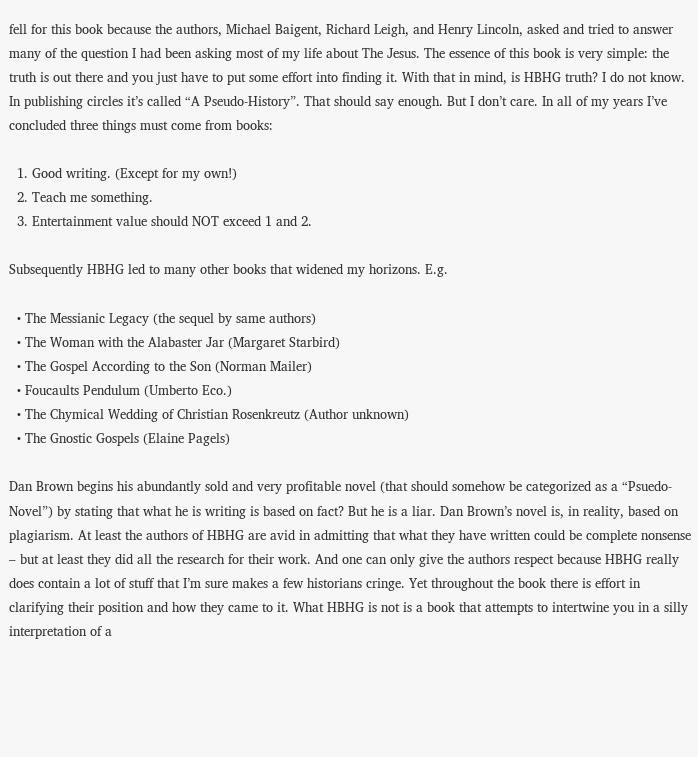fell for this book because the authors, Michael Baigent, Richard Leigh, and Henry Lincoln, asked and tried to answer many of the question I had been asking most of my life about The Jesus. The essence of this book is very simple: the truth is out there and you just have to put some effort into finding it. With that in mind, is HBHG truth? I do not know. In publishing circles it’s called “A Pseudo-History”. That should say enough. But I don’t care. In all of my years I’ve concluded three things must come from books:

  1. Good writing. (Except for my own!)
  2. Teach me something.
  3. Entertainment value should NOT exceed 1 and 2.

Subsequently HBHG led to many other books that widened my horizons. E.g.

  • The Messianic Legacy (the sequel by same authors)
  • The Woman with the Alabaster Jar (Margaret Starbird)
  • The Gospel According to the Son (Norman Mailer)
  • Foucaults Pendulum (Umberto Eco.)
  • The Chymical Wedding of Christian Rosenkreutz (Author unknown)
  • The Gnostic Gospels (Elaine Pagels)

Dan Brown begins his abundantly sold and very profitable novel (that should somehow be categorized as a “Psuedo-Novel”) by stating that what he is writing is based on fact? But he is a liar. Dan Brown’s novel is, in reality, based on plagiarism. At least the authors of HBHG are avid in admitting that what they have written could be complete nonsense – but at least they did all the research for their work. And one can only give the authors respect because HBHG really does contain a lot of stuff that I’m sure makes a few historians cringe. Yet throughout the book there is effort in clarifying their position and how they came to it. What HBHG is not is a book that attempts to intertwine you in a silly interpretation of a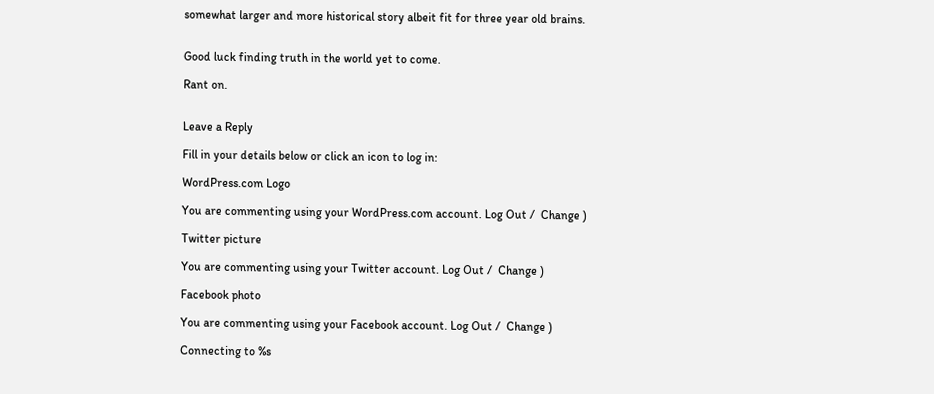somewhat larger and more historical story albeit fit for three year old brains.


Good luck finding truth in the world yet to come.

Rant on.


Leave a Reply

Fill in your details below or click an icon to log in:

WordPress.com Logo

You are commenting using your WordPress.com account. Log Out /  Change )

Twitter picture

You are commenting using your Twitter account. Log Out /  Change )

Facebook photo

You are commenting using your Facebook account. Log Out /  Change )

Connecting to %s